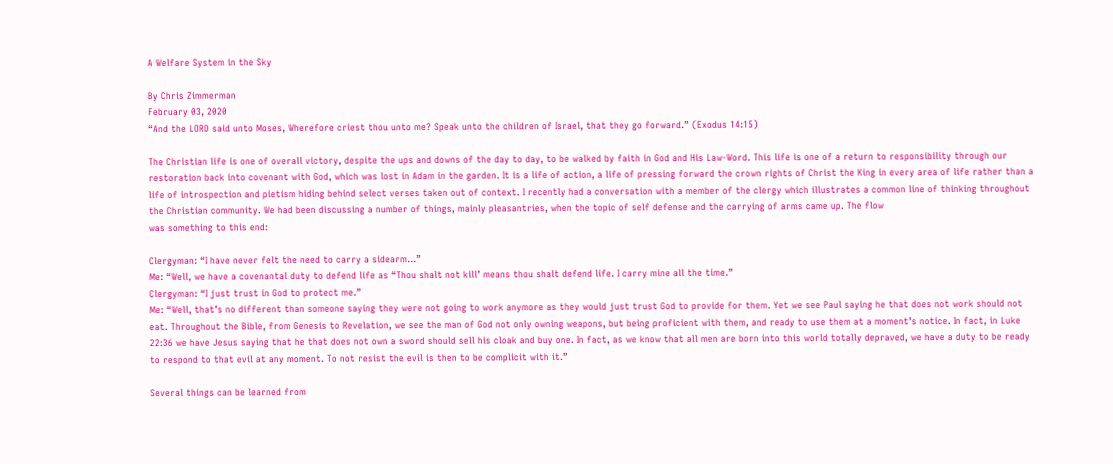A Welfare System in the Sky

By Chris Zimmerman
February 03, 2020
“And the LORD said unto Moses, Wherefore criest thou unto me? Speak unto the children of Israel, that they go forward.” (Exodus 14:15)

The Christian life is one of overall victory, despite the ups and downs of the day to day, to be walked by faith in God and His Law-Word. This life is one of a return to responsibility through our restoration back into covenant with God, which was lost in Adam in the garden. It is a life of action, a life of pressing forward the crown rights of Christ the King in every area of life rather than a life of introspection and pietism hiding behind select verses taken out of context. I recently had a conversation with a member of the clergy which illustrates a common line of thinking throughout the Christian community. We had been discussing a number of things, mainly pleasantries, when the topic of self defense and the carrying of arms came up. The flow
was something to this end:

Clergyman: “I have never felt the need to carry a sidearm…”
Me: “Well, we have a covenantal duty to defend life as “Thou shalt not kill’ means thou shalt defend life. I carry mine all the time.”
Clergyman: “I just trust in God to protect me.”
Me: “Well, that’s no different than someone saying they were not going to work anymore as they would just trust God to provide for them. Yet we see Paul saying he that does not work should not eat. Throughout the Bible, from Genesis to Revelation, we see the man of God not only owning weapons, but being proficient with them, and ready to use them at a moment’s notice. In fact, in Luke 22:36 we have Jesus saying that he that does not own a sword should sell his cloak and buy one. In fact, as we know that all men are born into this world totally depraved, we have a duty to be ready to respond to that evil at any moment. To not resist the evil is then to be complicit with it.”

Several things can be learned from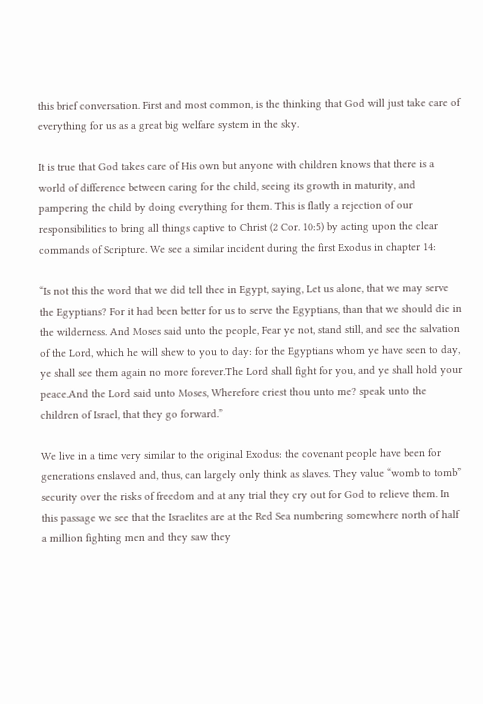this brief conversation. First and most common, is the thinking that God will just take care of everything for us as a great big welfare system in the sky.

It is true that God takes care of His own but anyone with children knows that there is a world of difference between caring for the child, seeing its growth in maturity, and pampering the child by doing everything for them. This is flatly a rejection of our responsibilities to bring all things captive to Christ (2 Cor. 10:5) by acting upon the clear commands of Scripture. We see a similar incident during the first Exodus in chapter 14:

“Is not this the word that we did tell thee in Egypt, saying, Let us alone, that we may serve the Egyptians? For it had been better for us to serve the Egyptians, than that we should die in the wilderness. And Moses said unto the people, Fear ye not, stand still, and see the salvation of the Lord, which he will shew to you to day: for the Egyptians whom ye have seen to day, ye shall see them again no more forever.The Lord shall fight for you, and ye shall hold your peace.And the Lord said unto Moses, Wherefore criest thou unto me? speak unto the children of Israel, that they go forward.”

We live in a time very similar to the original Exodus: the covenant people have been for generations enslaved and, thus, can largely only think as slaves. They value “womb to tomb” security over the risks of freedom and at any trial they cry out for God to relieve them. In this passage we see that the Israelites are at the Red Sea numbering somewhere north of half a million fighting men and they saw they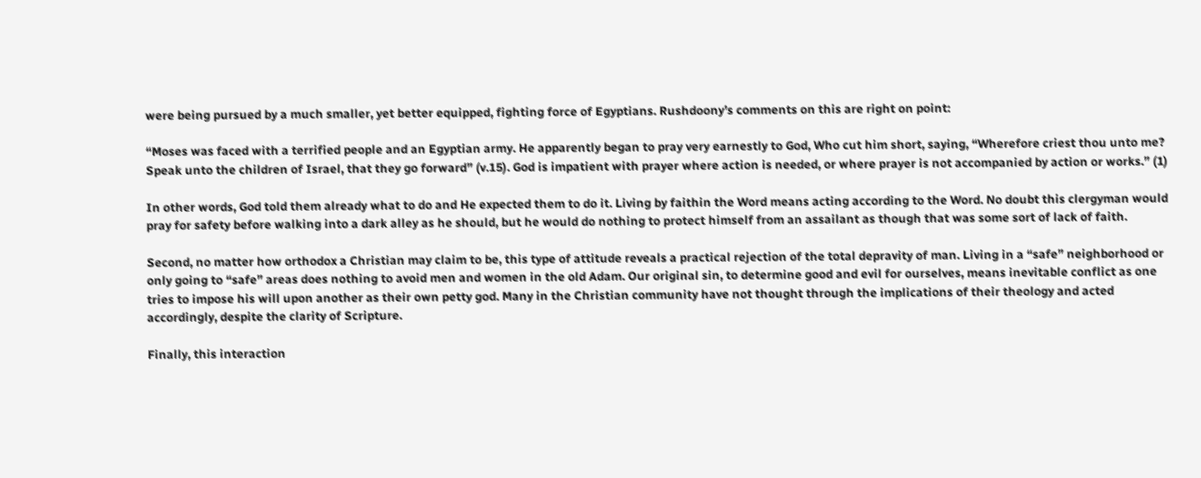were being pursued by a much smaller, yet better equipped, fighting force of Egyptians. Rushdoony’s comments on this are right on point:

“Moses was faced with a terrified people and an Egyptian army. He apparently began to pray very earnestly to God, Who cut him short, saying, “Wherefore criest thou unto me? Speak unto the children of Israel, that they go forward” (v.15). God is impatient with prayer where action is needed, or where prayer is not accompanied by action or works.” (1)

In other words, God told them already what to do and He expected them to do it. Living by faithin the Word means acting according to the Word. No doubt this clergyman would pray for safety before walking into a dark alley as he should, but he would do nothing to protect himself from an assailant as though that was some sort of lack of faith.

Second, no matter how orthodox a Christian may claim to be, this type of attitude reveals a practical rejection of the total depravity of man. Living in a “safe” neighborhood or only going to “safe” areas does nothing to avoid men and women in the old Adam. Our original sin, to determine good and evil for ourselves, means inevitable conflict as one tries to impose his will upon another as their own petty god. Many in the Christian community have not thought through the implications of their theology and acted accordingly, despite the clarity of Scripture.

Finally, this interaction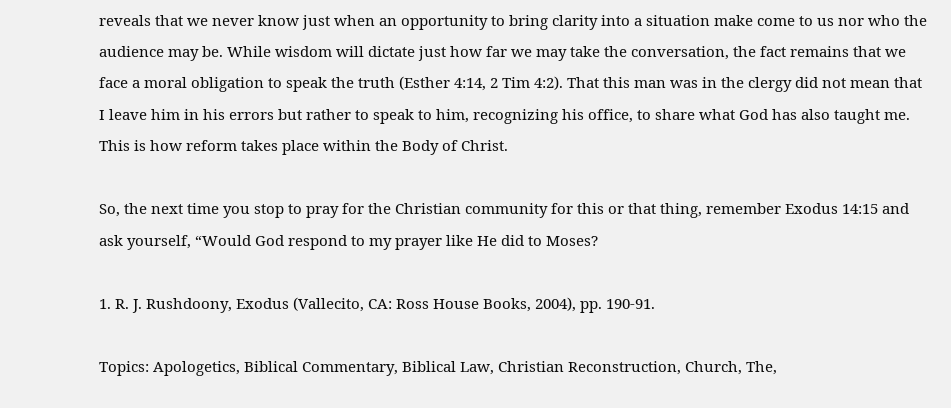reveals that we never know just when an opportunity to bring clarity into a situation make come to us nor who the audience may be. While wisdom will dictate just how far we may take the conversation, the fact remains that we face a moral obligation to speak the truth (Esther 4:14, 2 Tim 4:2). That this man was in the clergy did not mean that I leave him in his errors but rather to speak to him, recognizing his office, to share what God has also taught me. This is how reform takes place within the Body of Christ.

So, the next time you stop to pray for the Christian community for this or that thing, remember Exodus 14:15 and ask yourself, “Would God respond to my prayer like He did to Moses?

1. R. J. Rushdoony, Exodus (Vallecito, CA: Ross House Books, 2004), pp. 190-91.

Topics: Apologetics, Biblical Commentary, Biblical Law, Christian Reconstruction, Church, The,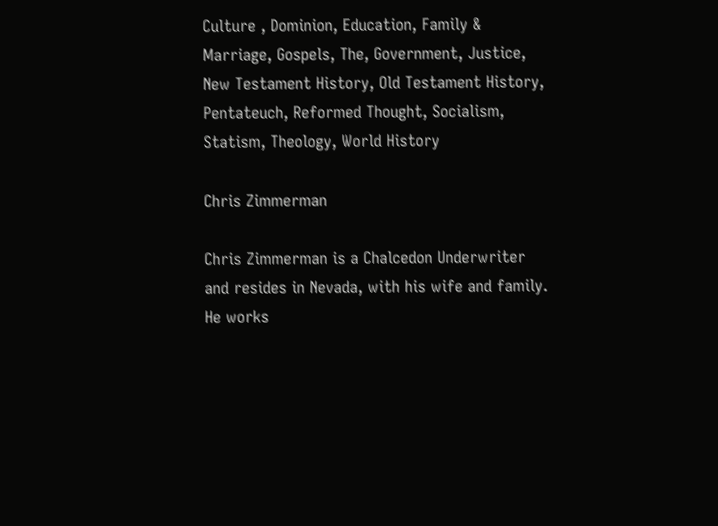Culture , Dominion, Education, Family & Marriage, Gospels, The, Government, Justice, New Testament History, Old Testament History, Pentateuch, Reformed Thought, Socialism, Statism, Theology, World History

Chris Zimmerman

Chris Zimmerman is a Chalcedon Underwriter and resides in Nevada, with his wife and family. He works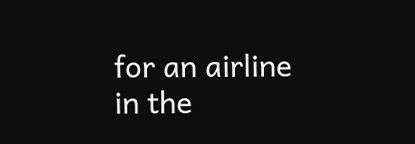for an airline in the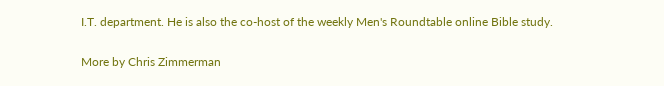I.T. department. He is also the co-host of the weekly Men's Roundtable online Bible study.

More by Chris Zimmerman